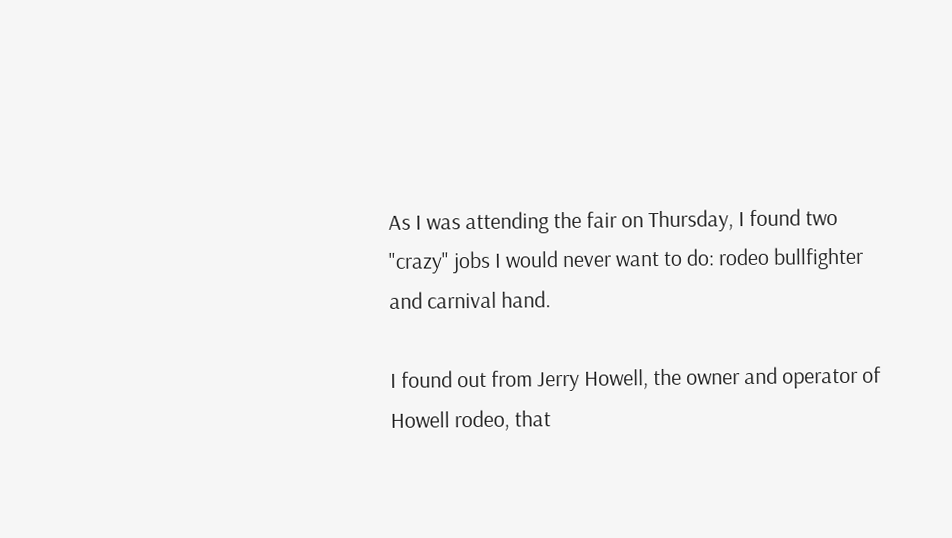As I was attending the fair on Thursday, I found two "crazy" jobs I would never want to do: rodeo bullfighter and carnival hand.

I found out from Jerry Howell, the owner and operator of Howell rodeo, that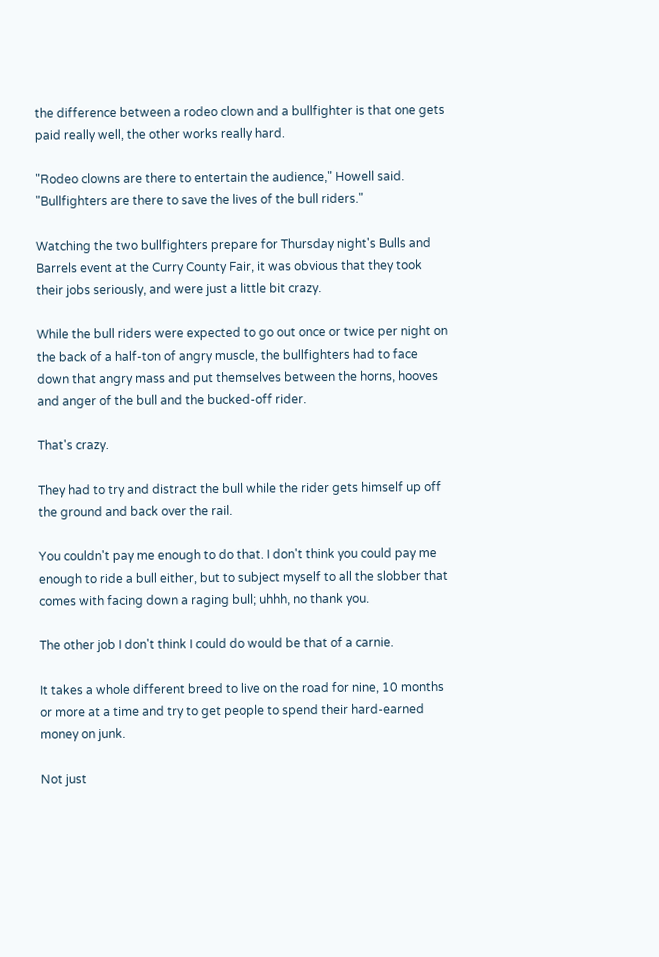the difference between a rodeo clown and a bullfighter is that one gets paid really well, the other works really hard.

"Rodeo clowns are there to entertain the audience," Howell said. "Bullfighters are there to save the lives of the bull riders."

Watching the two bullfighters prepare for Thursday night's Bulls and Barrels event at the Curry County Fair, it was obvious that they took their jobs seriously, and were just a little bit crazy.

While the bull riders were expected to go out once or twice per night on the back of a half-ton of angry muscle, the bullfighters had to face down that angry mass and put themselves between the horns, hooves and anger of the bull and the bucked-off rider.

That's crazy.

They had to try and distract the bull while the rider gets himself up off the ground and back over the rail.

You couldn't pay me enough to do that. I don't think you could pay me enough to ride a bull either, but to subject myself to all the slobber that comes with facing down a raging bull; uhhh, no thank you.

The other job I don't think I could do would be that of a carnie.

It takes a whole different breed to live on the road for nine, 10 months or more at a time and try to get people to spend their hard-earned money on junk.

Not just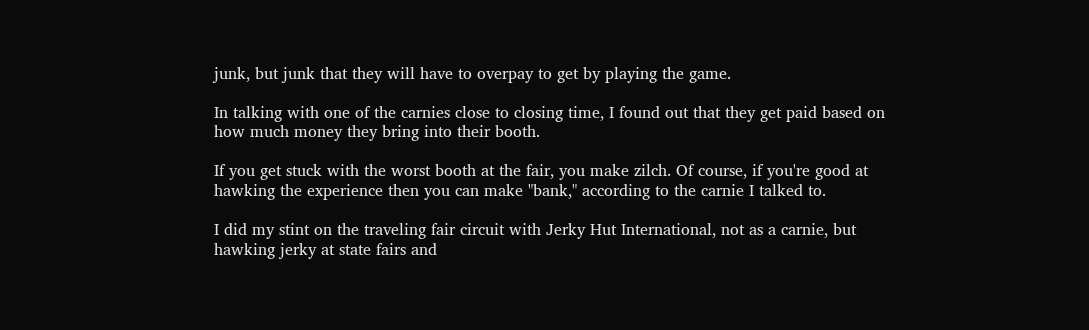junk, but junk that they will have to overpay to get by playing the game.

In talking with one of the carnies close to closing time, I found out that they get paid based on how much money they bring into their booth.

If you get stuck with the worst booth at the fair, you make zilch. Of course, if you're good at hawking the experience then you can make "bank," according to the carnie I talked to.

I did my stint on the traveling fair circuit with Jerky Hut International, not as a carnie, but hawking jerky at state fairs and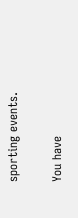sporting events.

You have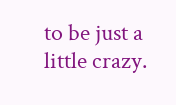to be just a little crazy.